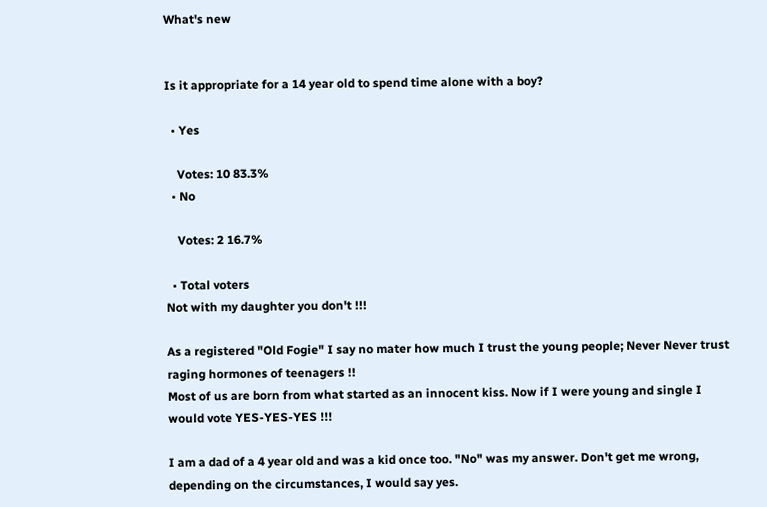What's new


Is it appropriate for a 14 year old to spend time alone with a boy?

  • Yes

    Votes: 10 83.3%
  • No

    Votes: 2 16.7%

  • Total voters
Not with my daughter you don't !!!

As a registered "Old Fogie" I say no mater how much I trust the young people; Never Never trust raging hormones of teenagers !!
Most of us are born from what started as an innocent kiss. Now if I were young and single I would vote YES-YES-YES !!!

I am a dad of a 4 year old and was a kid once too. "No" was my answer. Don't get me wrong, depending on the circumstances, I would say yes.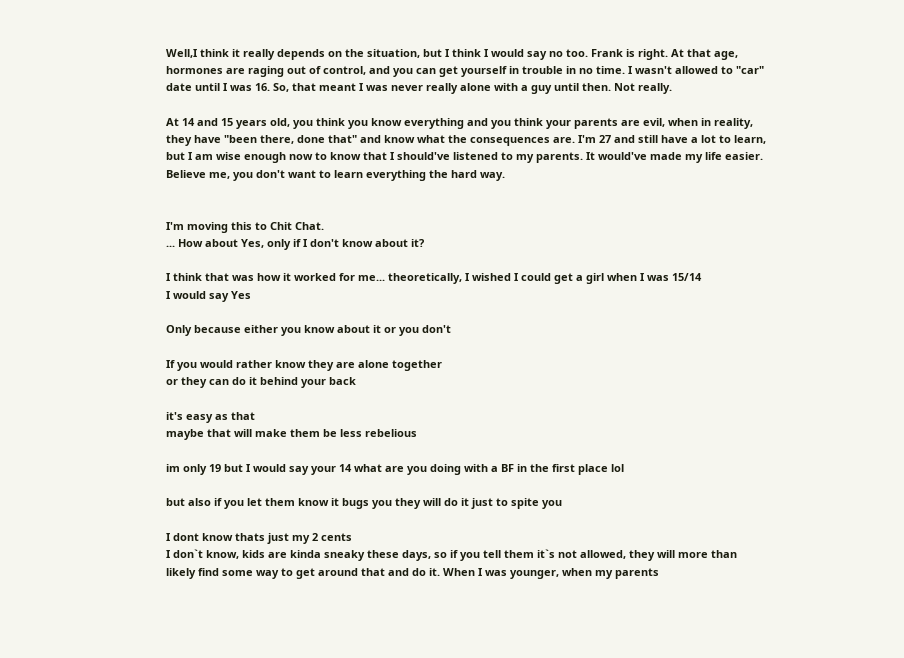Well,I think it really depends on the situation, but I think I would say no too. Frank is right. At that age, hormones are raging out of control, and you can get yourself in trouble in no time. I wasn't allowed to "car" date until I was 16. So, that meant I was never really alone with a guy until then. Not really.

At 14 and 15 years old, you think you know everything and you think your parents are evil, when in reality, they have "been there, done that" and know what the consequences are. I'm 27 and still have a lot to learn, but I am wise enough now to know that I should've listened to my parents. It would've made my life easier. Believe me, you don't want to learn everything the hard way.


I'm moving this to Chit Chat.
... How about Yes, only if I don't know about it?

I think that was how it worked for me... theoretically, I wished I could get a girl when I was 15/14
I would say Yes

Only because either you know about it or you don't

If you would rather know they are alone together
or they can do it behind your back

it's easy as that
maybe that will make them be less rebelious

im only 19 but I would say your 14 what are you doing with a BF in the first place lol

but also if you let them know it bugs you they will do it just to spite you

I dont know thats just my 2 cents
I don`t know, kids are kinda sneaky these days, so if you tell them it`s not allowed, they will more than likely find some way to get around that and do it. When I was younger, when my parents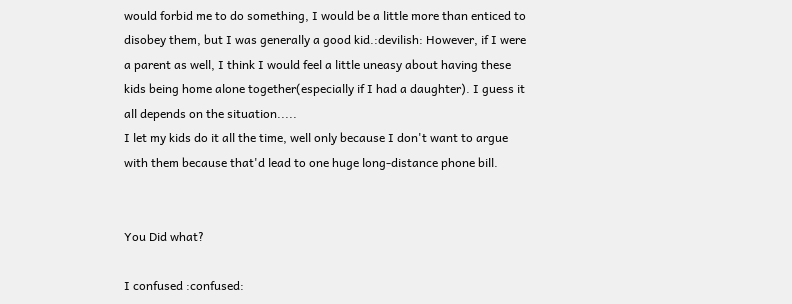would forbid me to do something, I would be a little more than enticed to disobey them, but I was generally a good kid.:devilish: However, if I were a parent as well, I think I would feel a little uneasy about having these kids being home alone together(especially if I had a daughter). I guess it all depends on the situation.....
I let my kids do it all the time, well only because I don't want to argue with them because that'd lead to one huge long-distance phone bill.


You Did what?

I confused :confused: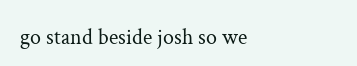go stand beside josh so we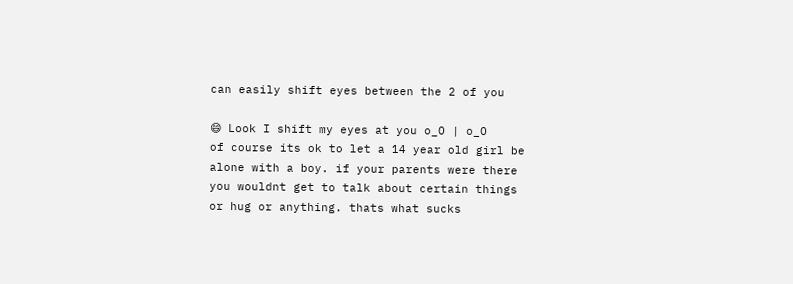can easily shift eyes between the 2 of you

😄 Look I shift my eyes at you o_O | o_O
of course its ok to let a 14 year old girl be alone with a boy. if your parents were there you wouldnt get to talk about certain things or hug or anything. thats what sucks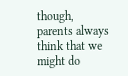though, parents always think that we might do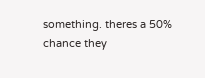something. theres a 50% chance they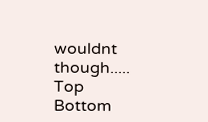wouldnt though.....
Top Bottom